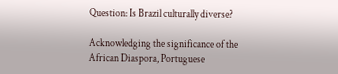Question: Is Brazil culturally diverse?

Acknowledging the significance of the African Diaspora, Portuguese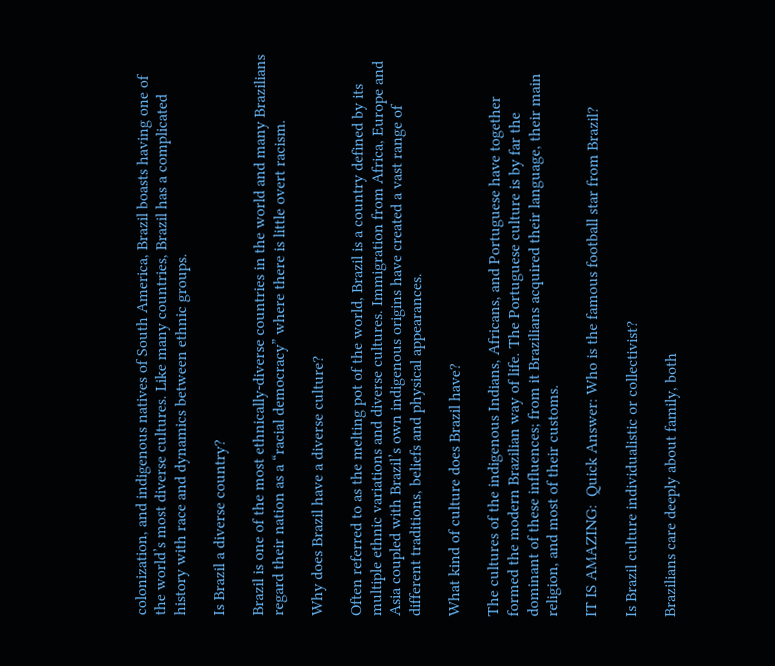colonization, and indigenous natives of South America, Brazil boasts having one of the world’s most diverse cultures. Like many countries, Brazil has a complicated history with race and dynamics between ethnic groups.

Is Brazil a diverse country?

Brazil is one of the most ethnically-diverse countries in the world and many Brazilians regard their nation as a “racial democracy” where there is little overt racism.

Why does Brazil have a diverse culture?

Often referred to as the melting pot of the world, Brazil is a country defined by its multiple ethnic variations and diverse cultures. Immigration from Africa, Europe and Asia coupled with Brazil’s own indigenous origins have created a vast range of different traditions, beliefs and physical appearances.

What kind of culture does Brazil have?

The cultures of the indigenous Indians, Africans, and Portuguese have together formed the modern Brazilian way of life. The Portuguese culture is by far the dominant of these influences; from it Brazilians acquired their language, their main religion, and most of their customs.

IT IS AMAZING:  Quick Answer: Who is the famous football star from Brazil?

Is Brazil culture individualistic or collectivist?

Brazilians care deeply about family, both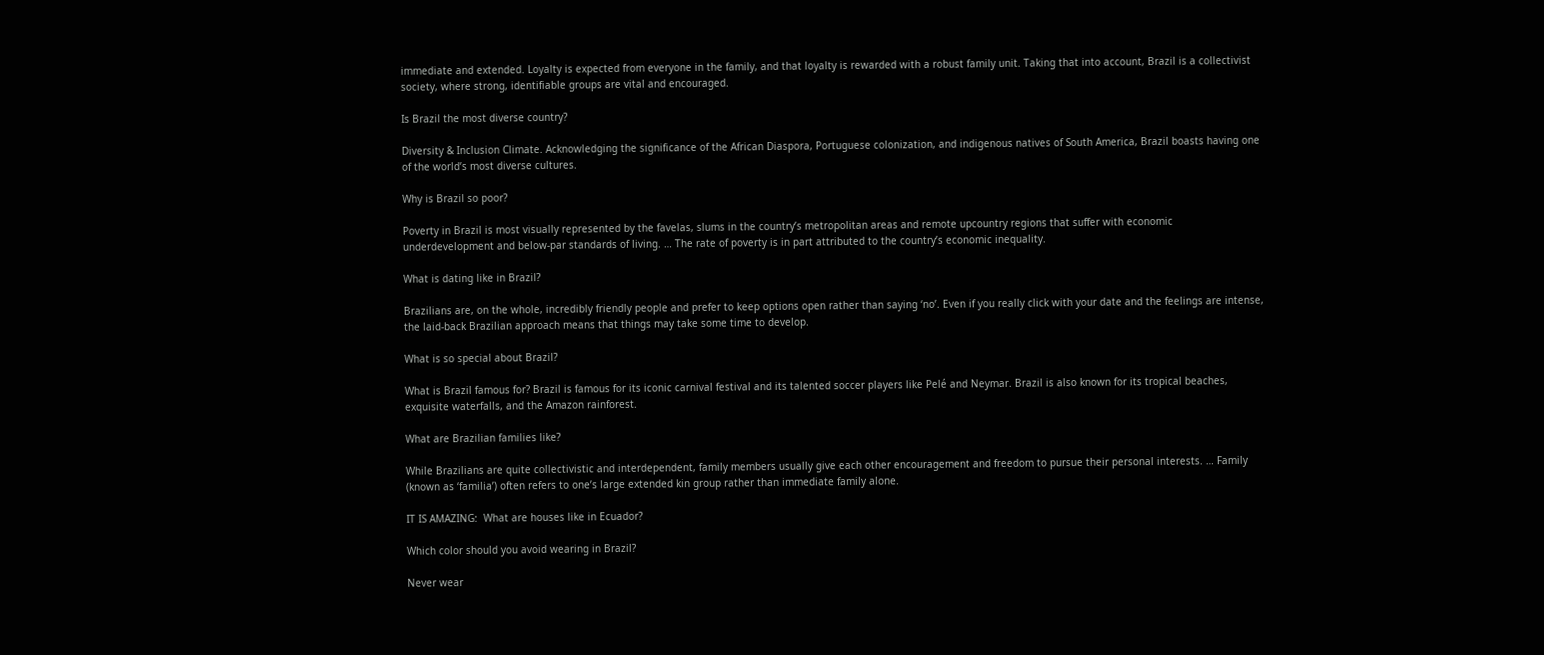immediate and extended. Loyalty is expected from everyone in the family, and that loyalty is rewarded with a robust family unit. Taking that into account, Brazil is a collectivist society, where strong, identifiable groups are vital and encouraged.

Is Brazil the most diverse country?

Diversity & Inclusion Climate. Acknowledging the significance of the African Diaspora, Portuguese colonization, and indigenous natives of South America, Brazil boasts having one of the world’s most diverse cultures.

Why is Brazil so poor?

Poverty in Brazil is most visually represented by the favelas, slums in the country’s metropolitan areas and remote upcountry regions that suffer with economic underdevelopment and below-par standards of living. … The rate of poverty is in part attributed to the country’s economic inequality.

What is dating like in Brazil?

Brazilians are, on the whole, incredibly friendly people and prefer to keep options open rather than saying ‘no’. Even if you really click with your date and the feelings are intense, the laid-back Brazilian approach means that things may take some time to develop.

What is so special about Brazil?

What is Brazil famous for? Brazil is famous for its iconic carnival festival and its talented soccer players like Pelé and Neymar. Brazil is also known for its tropical beaches, exquisite waterfalls, and the Amazon rainforest.

What are Brazilian families like?

While Brazilians are quite collectivistic and interdependent, family members usually give each other encouragement and freedom to pursue their personal interests. … Family (known as ‘familia’) often refers to one’s large extended kin group rather than immediate family alone.

IT IS AMAZING:  What are houses like in Ecuador?

Which color should you avoid wearing in Brazil?

Never wear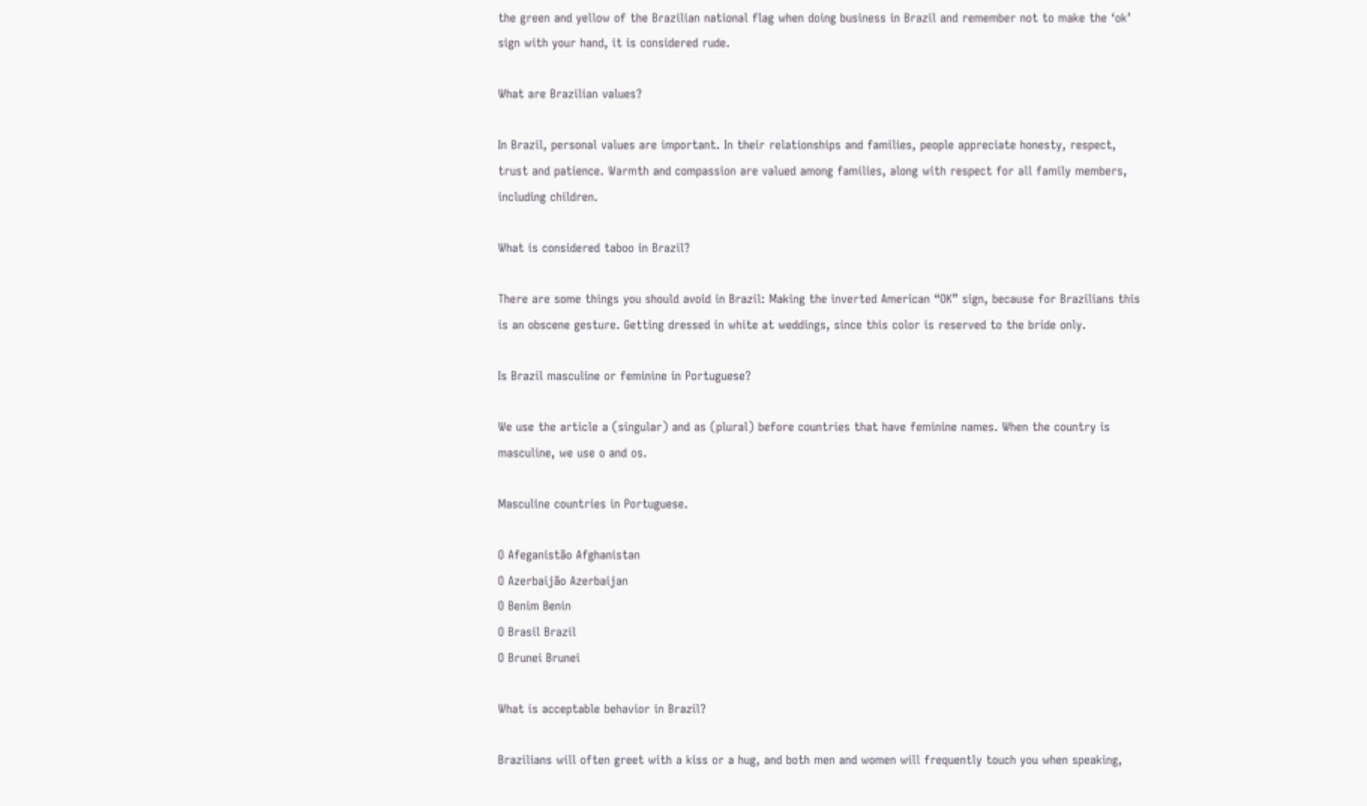the green and yellow of the Brazilian national flag when doing business in Brazil and remember not to make the ‘ok’ sign with your hand, it is considered rude.

What are Brazilian values?

In Brazil, personal values are important. In their relationships and families, people appreciate honesty, respect, trust and patience. Warmth and compassion are valued among families, along with respect for all family members, including children.

What is considered taboo in Brazil?

There are some things you should avoid in Brazil: Making the inverted American “OK” sign, because for Brazilians this is an obscene gesture. Getting dressed in white at weddings, since this color is reserved to the bride only.

Is Brazil masculine or feminine in Portuguese?

We use the article a (singular) and as (plural) before countries that have feminine names. When the country is masculine, we use o and os.

Masculine countries in Portuguese.

O Afeganistão Afghanistan
O Azerbaijão Azerbaijan
O Benim Benin
O Brasil Brazil
O Brunei Brunei

What is acceptable behavior in Brazil?

Brazilians will often greet with a kiss or a hug, and both men and women will frequently touch you when speaking,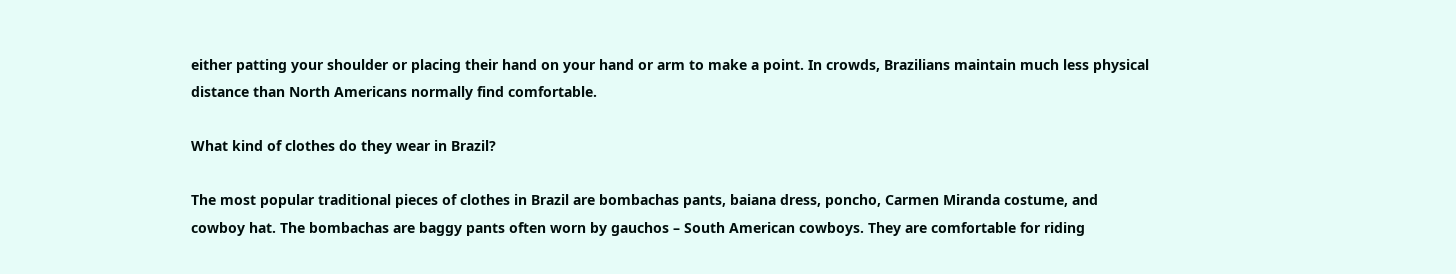either patting your shoulder or placing their hand on your hand or arm to make a point. In crowds, Brazilians maintain much less physical distance than North Americans normally find comfortable.

What kind of clothes do they wear in Brazil?

The most popular traditional pieces of clothes in Brazil are bombachas pants, baiana dress, poncho, Carmen Miranda costume, and cowboy hat. The bombachas are baggy pants often worn by gauchos – South American cowboys. They are comfortable for riding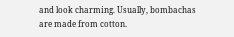and look charming. Usually, bombachas are made from cotton.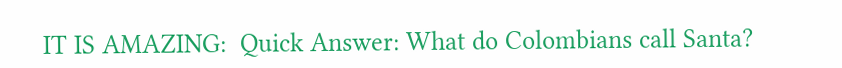IT IS AMAZING:  Quick Answer: What do Colombians call Santa?